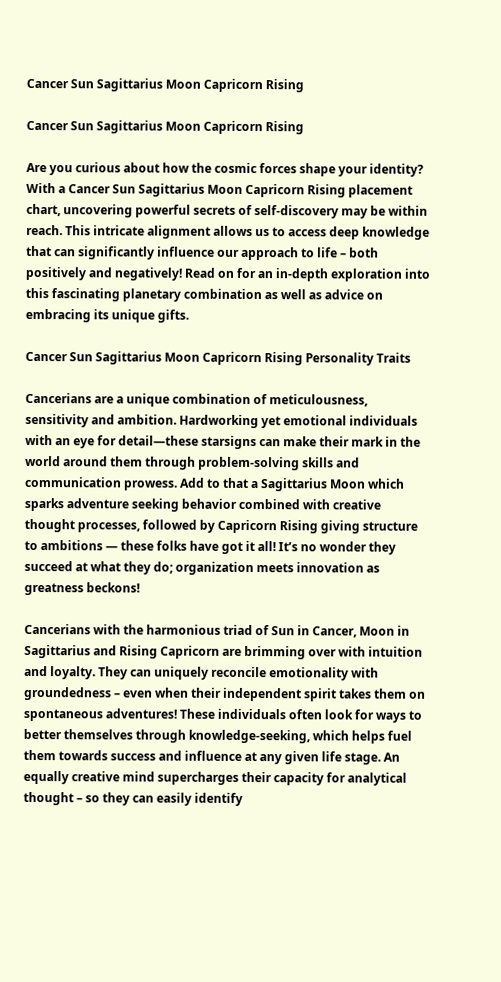Cancer Sun Sagittarius Moon Capricorn Rising

Cancer Sun Sagittarius Moon Capricorn Rising

Are you curious about how the cosmic forces shape your identity? With a Cancer Sun Sagittarius Moon Capricorn Rising placement chart, uncovering powerful secrets of self-discovery may be within reach. This intricate alignment allows us to access deep knowledge that can significantly influence our approach to life – both positively and negatively! Read on for an in-depth exploration into this fascinating planetary combination as well as advice on embracing its unique gifts.

Cancer Sun Sagittarius Moon Capricorn Rising Personality Traits

Cancerians are a unique combination of meticulousness, sensitivity and ambition. Hardworking yet emotional individuals with an eye for detail—these starsigns can make their mark in the world around them through problem-solving skills and communication prowess. Add to that a Sagittarius Moon which sparks adventure seeking behavior combined with creative thought processes, followed by Capricorn Rising giving structure to ambitions — these folks have got it all! It’s no wonder they succeed at what they do; organization meets innovation as greatness beckons!

Cancerians with the harmonious triad of Sun in Cancer, Moon in Sagittarius and Rising Capricorn are brimming over with intuition and loyalty. They can uniquely reconcile emotionality with groundedness – even when their independent spirit takes them on spontaneous adventures! These individuals often look for ways to better themselves through knowledge-seeking, which helps fuel them towards success and influence at any given life stage. An equally creative mind supercharges their capacity for analytical thought – so they can easily identify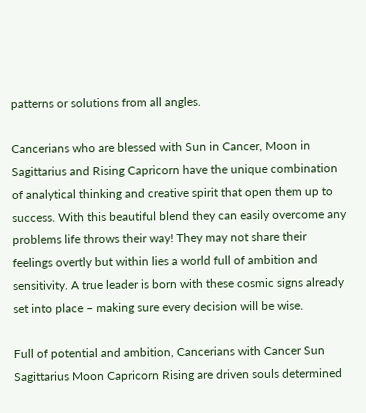patterns or solutions from all angles.

Cancerians who are blessed with Sun in Cancer, Moon in Sagittarius and Rising Capricorn have the unique combination of analytical thinking and creative spirit that open them up to success. With this beautiful blend they can easily overcome any problems life throws their way! They may not share their feelings overtly but within lies a world full of ambition and sensitivity. A true leader is born with these cosmic signs already set into place – making sure every decision will be wise.

Full of potential and ambition, Cancerians with Cancer Sun Sagittarius Moon Capricorn Rising are driven souls determined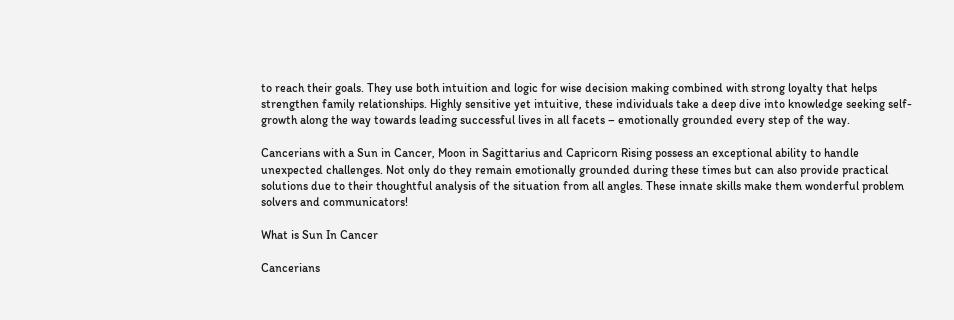to reach their goals. They use both intuition and logic for wise decision making combined with strong loyalty that helps strengthen family relationships. Highly sensitive yet intuitive, these individuals take a deep dive into knowledge seeking self-growth along the way towards leading successful lives in all facets – emotionally grounded every step of the way.

Cancerians with a Sun in Cancer, Moon in Sagittarius and Capricorn Rising possess an exceptional ability to handle unexpected challenges. Not only do they remain emotionally grounded during these times but can also provide practical solutions due to their thoughtful analysis of the situation from all angles. These innate skills make them wonderful problem solvers and communicators!

What is Sun In Cancer

Cancerians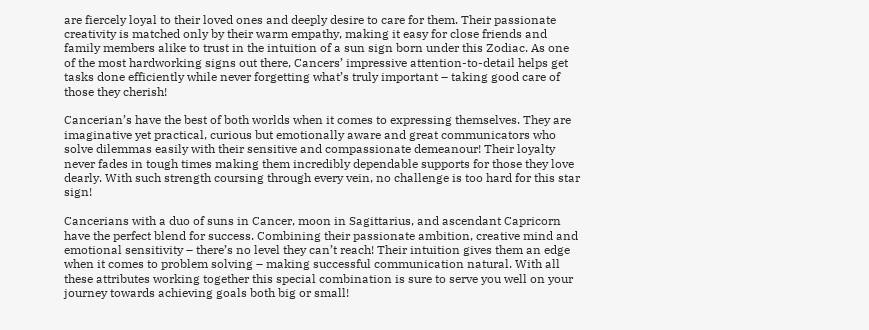are fiercely loyal to their loved ones and deeply desire to care for them. Their passionate creativity is matched only by their warm empathy, making it easy for close friends and family members alike to trust in the intuition of a sun sign born under this Zodiac. As one of the most hardworking signs out there, Cancers’ impressive attention-to-detail helps get tasks done efficiently while never forgetting what’s truly important – taking good care of those they cherish!

Cancerian’s have the best of both worlds when it comes to expressing themselves. They are imaginative yet practical, curious but emotionally aware and great communicators who solve dilemmas easily with their sensitive and compassionate demeanour! Their loyalty never fades in tough times making them incredibly dependable supports for those they love dearly. With such strength coursing through every vein, no challenge is too hard for this star sign!

Cancerians with a duo of suns in Cancer, moon in Sagittarius, and ascendant Capricorn have the perfect blend for success. Combining their passionate ambition, creative mind and emotional sensitivity – there’s no level they can’t reach! Their intuition gives them an edge when it comes to problem solving – making successful communication natural. With all these attributes working together this special combination is sure to serve you well on your journey towards achieving goals both big or small!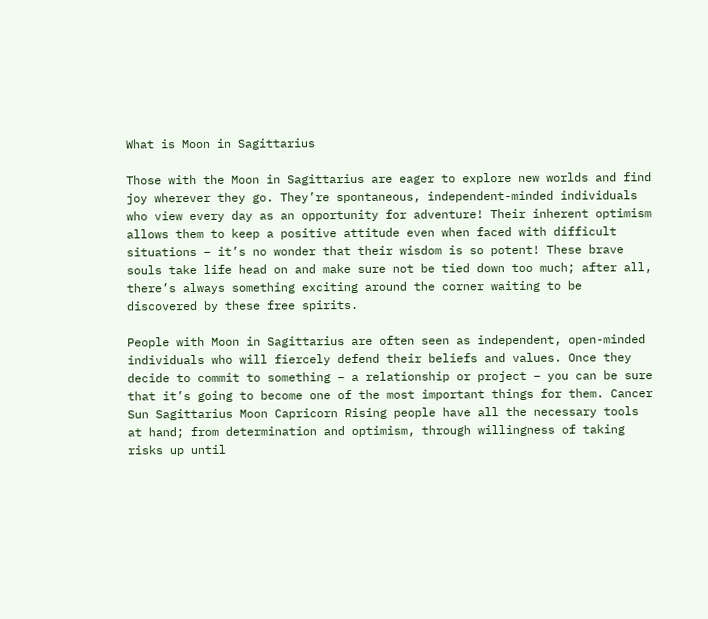What is Moon in Sagittarius

Those with the Moon in Sagittarius are eager to explore new worlds and find joy wherever they go. They’re spontaneous, independent-minded individuals who view every day as an opportunity for adventure! Their inherent optimism allows them to keep a positive attitude even when faced with difficult situations – it’s no wonder that their wisdom is so potent! These brave souls take life head on and make sure not be tied down too much; after all, there’s always something exciting around the corner waiting to be discovered by these free spirits.

People with Moon in Sagittarius are often seen as independent, open-minded individuals who will fiercely defend their beliefs and values. Once they decide to commit to something – a relationship or project – you can be sure that it’s going to become one of the most important things for them. Cancer Sun Sagittarius Moon Capricorn Rising people have all the necessary tools at hand; from determination and optimism, through willingness of taking risks up until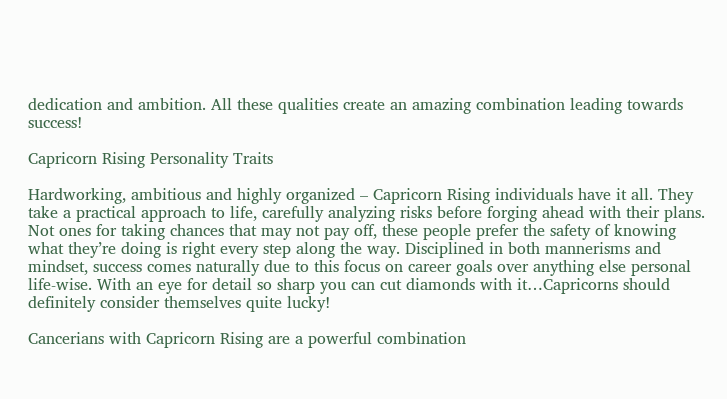dedication and ambition. All these qualities create an amazing combination leading towards success!

Capricorn Rising Personality Traits

Hardworking, ambitious and highly organized – Capricorn Rising individuals have it all. They take a practical approach to life, carefully analyzing risks before forging ahead with their plans. Not ones for taking chances that may not pay off, these people prefer the safety of knowing what they’re doing is right every step along the way. Disciplined in both mannerisms and mindset, success comes naturally due to this focus on career goals over anything else personal life-wise. With an eye for detail so sharp you can cut diamonds with it…Capricorns should definitely consider themselves quite lucky!

Cancerians with Capricorn Rising are a powerful combination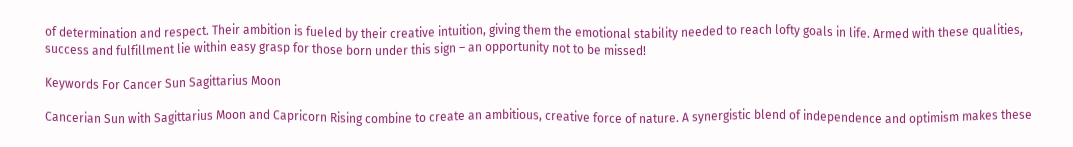of determination and respect. Their ambition is fueled by their creative intuition, giving them the emotional stability needed to reach lofty goals in life. Armed with these qualities, success and fulfillment lie within easy grasp for those born under this sign – an opportunity not to be missed!

Keywords For Cancer Sun Sagittarius Moon

Cancerian Sun with Sagittarius Moon and Capricorn Rising combine to create an ambitious, creative force of nature. A synergistic blend of independence and optimism makes these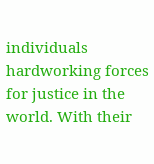individuals hardworking forces for justice in the world. With their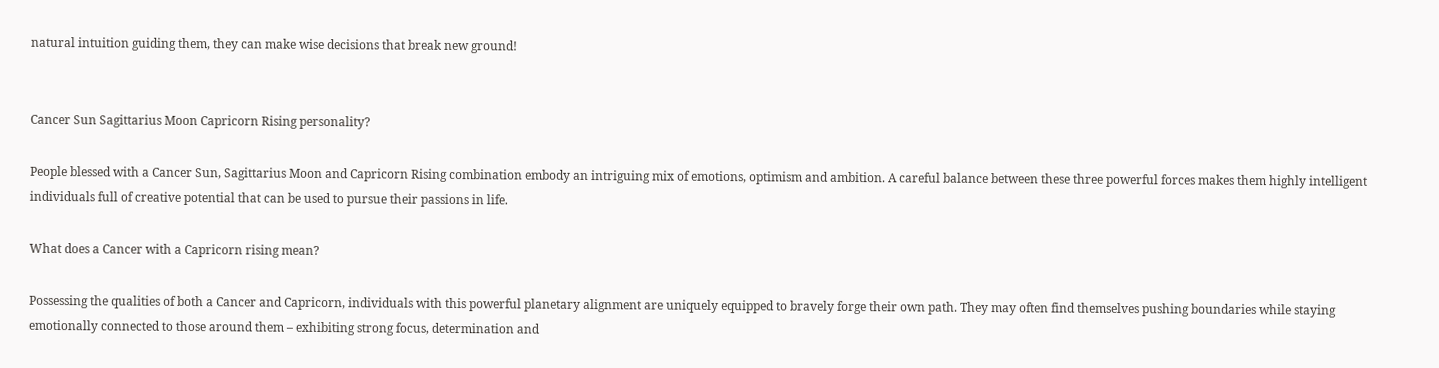natural intuition guiding them, they can make wise decisions that break new ground!


Cancer Sun Sagittarius Moon Capricorn Rising personality?

People blessed with a Cancer Sun, Sagittarius Moon and Capricorn Rising combination embody an intriguing mix of emotions, optimism and ambition. A careful balance between these three powerful forces makes them highly intelligent individuals full of creative potential that can be used to pursue their passions in life.

What does a Cancer with a Capricorn rising mean?

Possessing the qualities of both a Cancer and Capricorn, individuals with this powerful planetary alignment are uniquely equipped to bravely forge their own path. They may often find themselves pushing boundaries while staying emotionally connected to those around them – exhibiting strong focus, determination and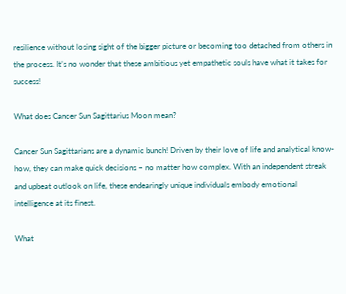resilience without losing sight of the bigger picture or becoming too detached from others in the process. It’s no wonder that these ambitious yet empathetic souls have what it takes for success!

What does Cancer Sun Sagittarius Moon mean?

Cancer Sun Sagittarians are a dynamic bunch! Driven by their love of life and analytical know-how, they can make quick decisions – no matter how complex. With an independent streak and upbeat outlook on life, these endearingly unique individuals embody emotional intelligence at its finest.

What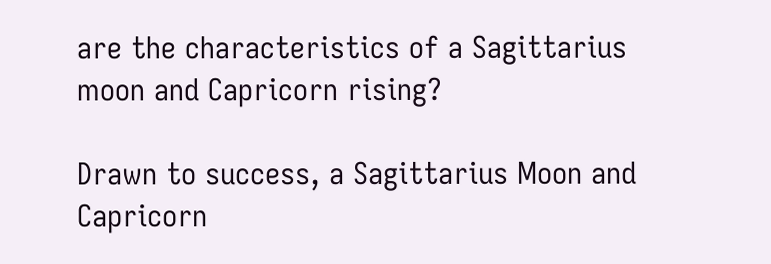are the characteristics of a Sagittarius moon and Capricorn rising?

Drawn to success, a Sagittarius Moon and Capricorn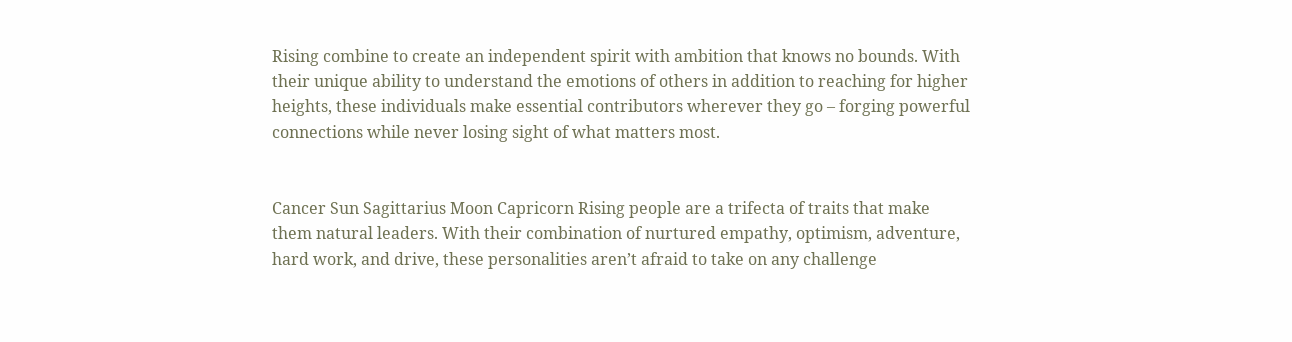Rising combine to create an independent spirit with ambition that knows no bounds. With their unique ability to understand the emotions of others in addition to reaching for higher heights, these individuals make essential contributors wherever they go – forging powerful connections while never losing sight of what matters most.


Cancer Sun Sagittarius Moon Capricorn Rising people are a trifecta of traits that make them natural leaders. With their combination of nurtured empathy, optimism, adventure, hard work, and drive, these personalities aren’t afraid to take on any challenge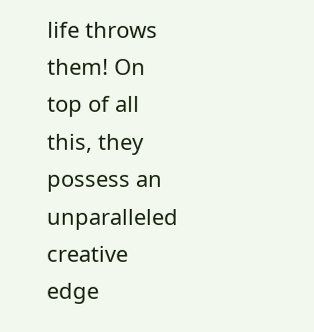life throws them! On top of all this, they possess an unparalleled creative edge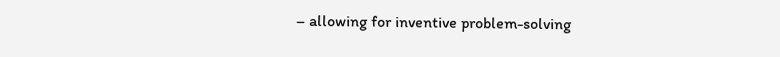– allowing for inventive problem-solving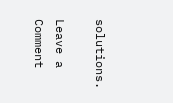solutions.

Leave a Comment